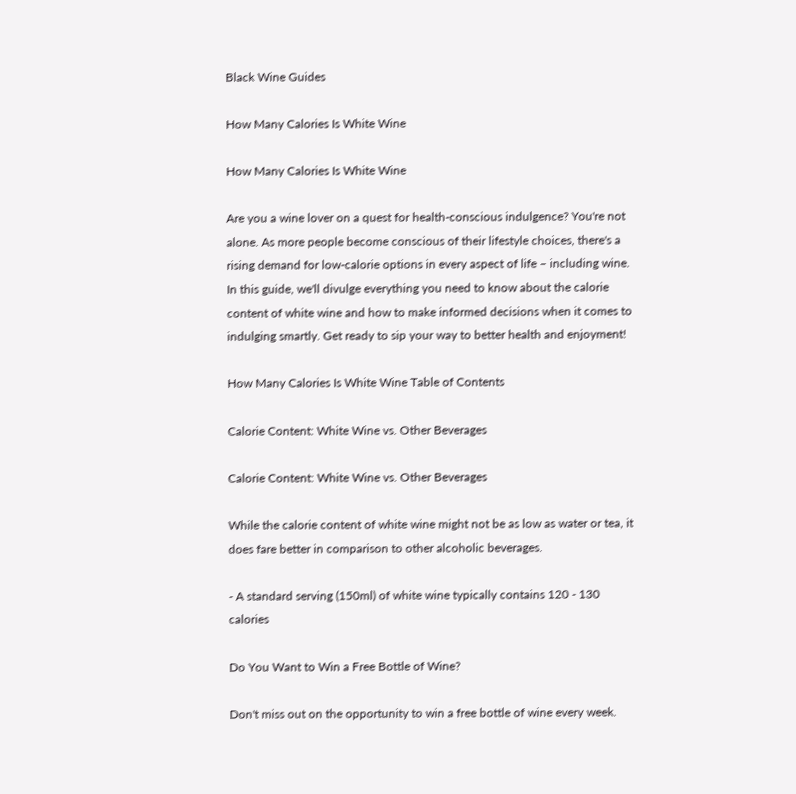Black Wine Guides

How Many Calories Is White Wine

How Many Calories Is White Wine

Are you a wine lover on a quest for health-conscious indulgence? You're not alone. As more people become conscious of their lifestyle choices, there's a rising demand for low-calorie options in every aspect of life – including wine. In this guide, we'll divulge everything you need to know about the calorie content of white wine and how to make informed decisions when it comes to indulging smartly. Get ready to sip your way to better health and enjoyment!

How Many Calories Is White Wine Table of Contents

Calorie Content: White Wine vs. Other Beverages

Calorie Content: White Wine vs. Other Beverages

While the calorie content of white wine might not be as low as water or tea, it does fare better in comparison to other alcoholic beverages.

- A standard serving (150ml) of white wine typically contains 120 - 130 calories

Do You Want to Win a Free Bottle of Wine?

Don't miss out on the opportunity to win a free bottle of wine every week.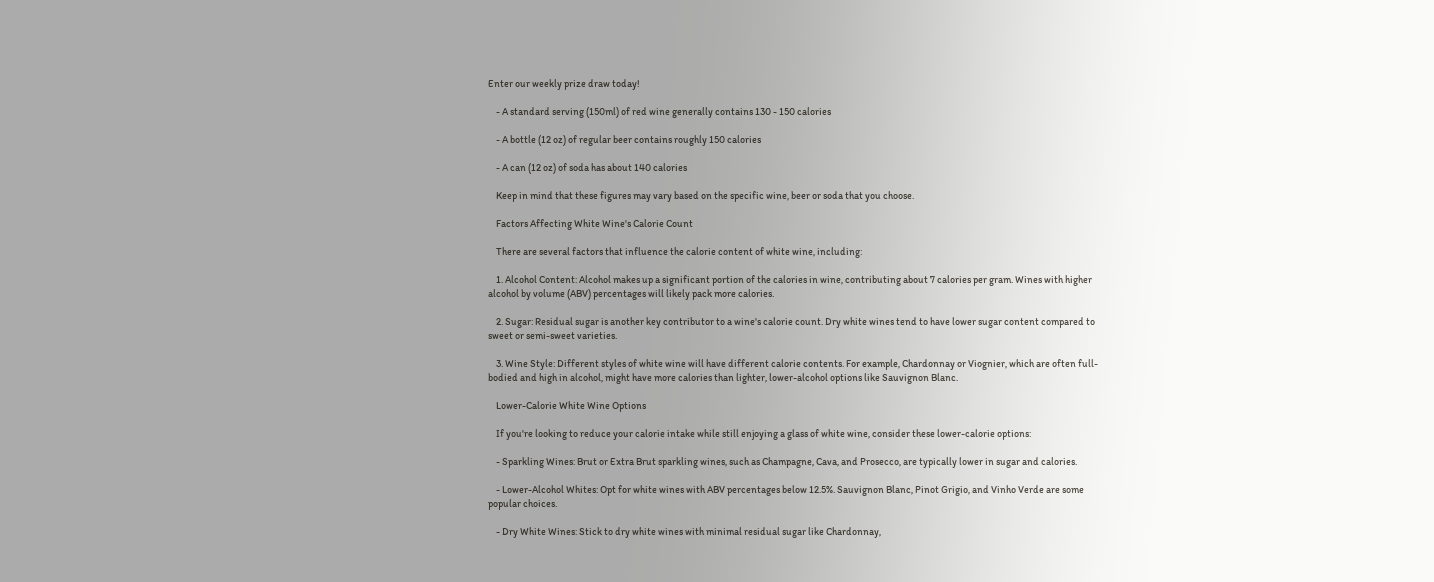Enter our weekly prize draw today!

    - A standard serving (150ml) of red wine generally contains 130 - 150 calories

    - A bottle (12 oz) of regular beer contains roughly 150 calories

    - A can (12 oz) of soda has about 140 calories

    Keep in mind that these figures may vary based on the specific wine, beer or soda that you choose.

    Factors Affecting White Wine's Calorie Count

    There are several factors that influence the calorie content of white wine, including:

    1. Alcohol Content: Alcohol makes up a significant portion of the calories in wine, contributing about 7 calories per gram. Wines with higher alcohol by volume (ABV) percentages will likely pack more calories.

    2. Sugar: Residual sugar is another key contributor to a wine's calorie count. Dry white wines tend to have lower sugar content compared to sweet or semi-sweet varieties.

    3. Wine Style: Different styles of white wine will have different calorie contents. For example, Chardonnay or Viognier, which are often full-bodied and high in alcohol, might have more calories than lighter, lower-alcohol options like Sauvignon Blanc.

    Lower-Calorie White Wine Options

    If you're looking to reduce your calorie intake while still enjoying a glass of white wine, consider these lower-calorie options:

    - Sparkling Wines: Brut or Extra Brut sparkling wines, such as Champagne, Cava, and Prosecco, are typically lower in sugar and calories.

    - Lower-Alcohol Whites: Opt for white wines with ABV percentages below 12.5%. Sauvignon Blanc, Pinot Grigio, and Vinho Verde are some popular choices.

    - Dry White Wines: Stick to dry white wines with minimal residual sugar like Chardonnay,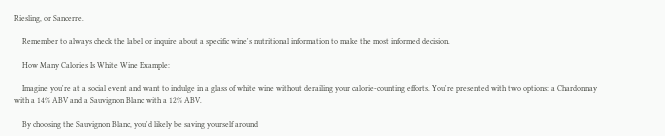Riesling, or Sancerre.

    Remember to always check the label or inquire about a specific wine's nutritional information to make the most informed decision.

    How Many Calories Is White Wine Example:

    Imagine you're at a social event and want to indulge in a glass of white wine without derailing your calorie-counting efforts. You're presented with two options: a Chardonnay with a 14% ABV and a Sauvignon Blanc with a 12% ABV.

    By choosing the Sauvignon Blanc, you'd likely be saving yourself around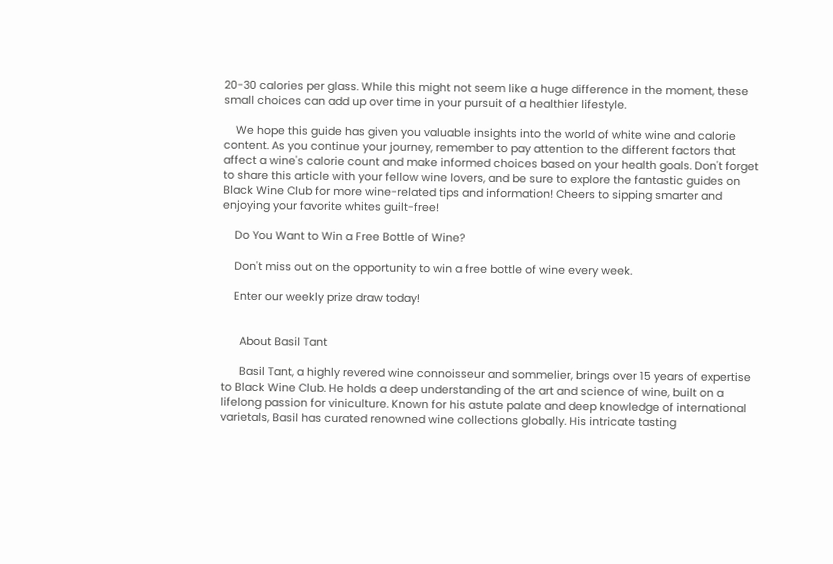20-30 calories per glass. While this might not seem like a huge difference in the moment, these small choices can add up over time in your pursuit of a healthier lifestyle.

    We hope this guide has given you valuable insights into the world of white wine and calorie content. As you continue your journey, remember to pay attention to the different factors that affect a wine's calorie count and make informed choices based on your health goals. Don't forget to share this article with your fellow wine lovers, and be sure to explore the fantastic guides on Black Wine Club for more wine-related tips and information! Cheers to sipping smarter and enjoying your favorite whites guilt-free!

    Do You Want to Win a Free Bottle of Wine?

    Don't miss out on the opportunity to win a free bottle of wine every week.

    Enter our weekly prize draw today!


      About Basil Tant

      Basil Tant, a highly revered wine connoisseur and sommelier, brings over 15 years of expertise to Black Wine Club. He holds a deep understanding of the art and science of wine, built on a lifelong passion for viniculture. Known for his astute palate and deep knowledge of international varietals, Basil has curated renowned wine collections globally. His intricate tasting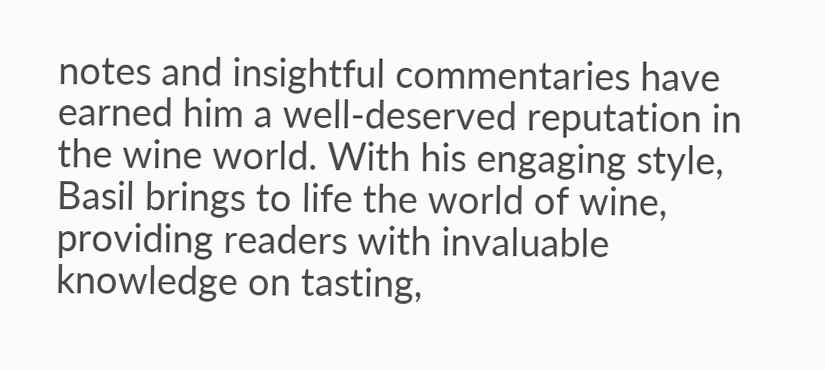notes and insightful commentaries have earned him a well-deserved reputation in the wine world. With his engaging style, Basil brings to life the world of wine, providing readers with invaluable knowledge on tasting,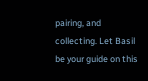pairing, and collecting. Let Basil be your guide on this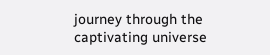journey through the captivating universe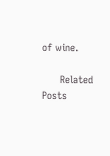of wine.

      Related Posts